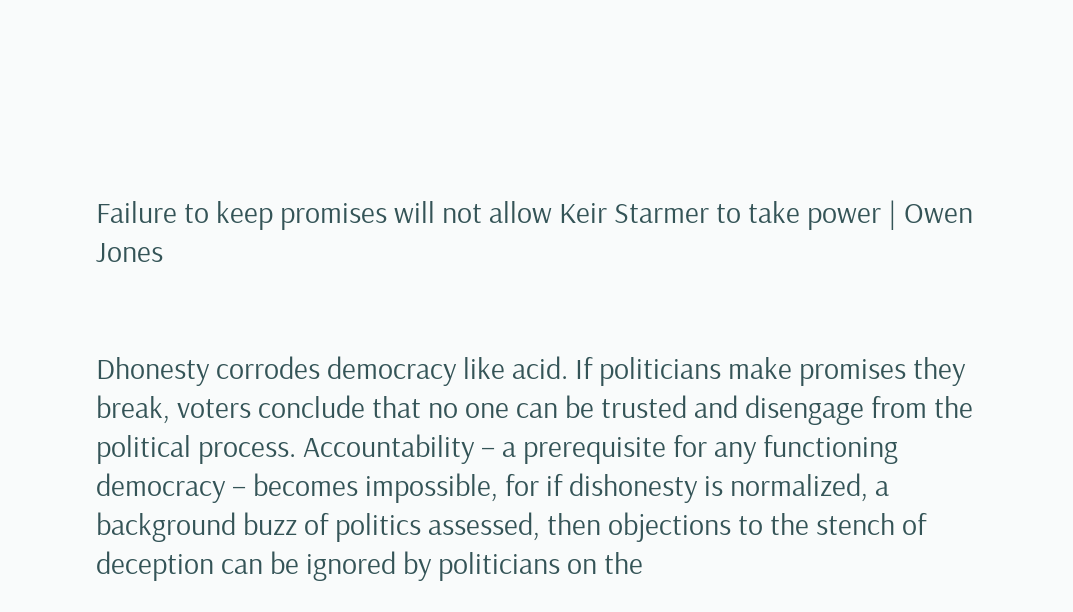Failure to keep promises will not allow Keir Starmer to take power | Owen Jones


Dhonesty corrodes democracy like acid. If politicians make promises they break, voters conclude that no one can be trusted and disengage from the political process. Accountability – a prerequisite for any functioning democracy – becomes impossible, for if dishonesty is normalized, a background buzz of politics assessed, then objections to the stench of deception can be ignored by politicians on the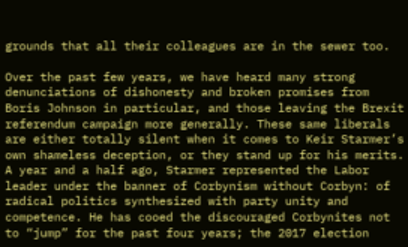grounds that all their colleagues are in the sewer too.

Over the past few years, we have heard many strong denunciations of dishonesty and broken promises from Boris Johnson in particular, and those leaving the Brexit referendum campaign more generally. These same liberals are either totally silent when it comes to Keir Starmer’s own shameless deception, or they stand up for his merits. A year and a half ago, Starmer represented the Labor leader under the banner of Corbynism without Corbyn: of radical politics synthesized with party unity and competence. He has cooed the discouraged Corbynites not to “jump” for the past four years; the 2017 election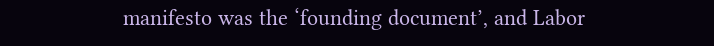manifesto was the ‘founding document’, and Labor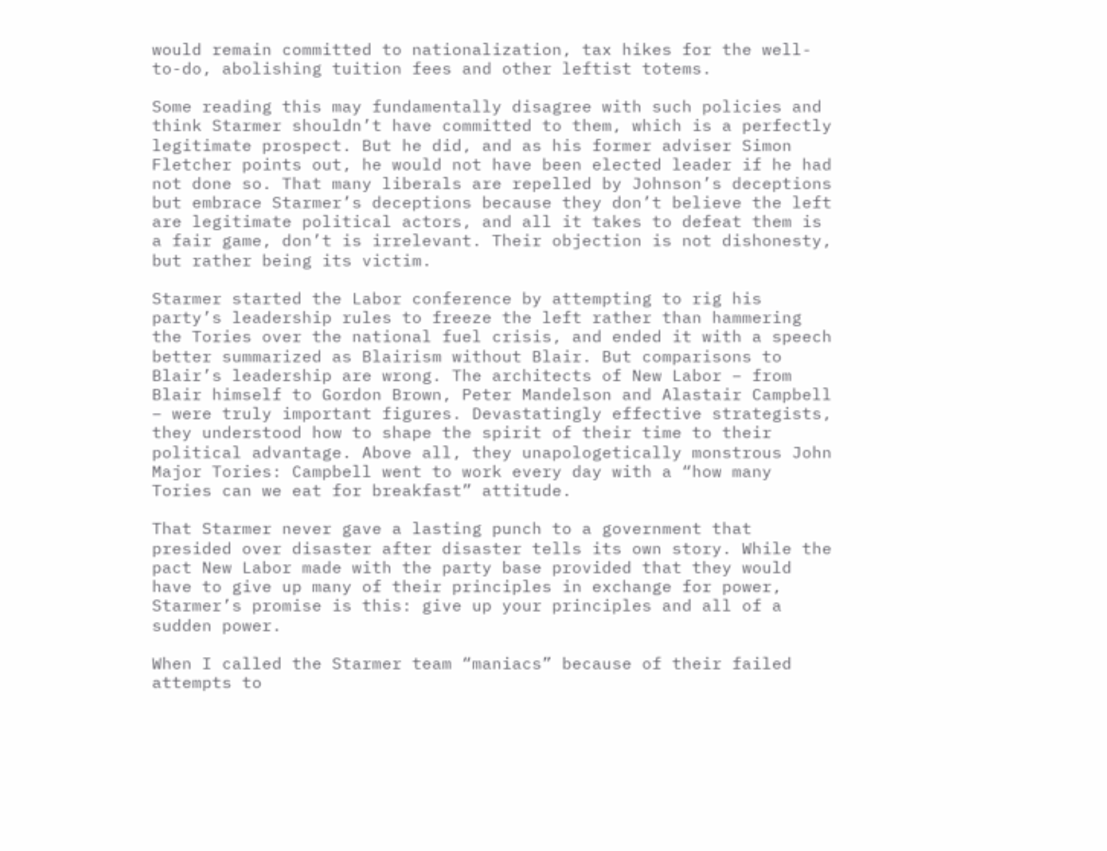would remain committed to nationalization, tax hikes for the well-to-do, abolishing tuition fees and other leftist totems.

Some reading this may fundamentally disagree with such policies and think Starmer shouldn’t have committed to them, which is a perfectly legitimate prospect. But he did, and as his former adviser Simon Fletcher points out, he would not have been elected leader if he had not done so. That many liberals are repelled by Johnson’s deceptions but embrace Starmer’s deceptions because they don’t believe the left are legitimate political actors, and all it takes to defeat them is a fair game, don’t is irrelevant. Their objection is not dishonesty, but rather being its victim.

Starmer started the Labor conference by attempting to rig his party’s leadership rules to freeze the left rather than hammering the Tories over the national fuel crisis, and ended it with a speech better summarized as Blairism without Blair. But comparisons to Blair’s leadership are wrong. The architects of New Labor – from Blair himself to Gordon Brown, Peter Mandelson and Alastair Campbell – were truly important figures. Devastatingly effective strategists, they understood how to shape the spirit of their time to their political advantage. Above all, they unapologetically monstrous John Major Tories: Campbell went to work every day with a “how many Tories can we eat for breakfast” attitude.

That Starmer never gave a lasting punch to a government that presided over disaster after disaster tells its own story. While the pact New Labor made with the party base provided that they would have to give up many of their principles in exchange for power, Starmer’s promise is this: give up your principles and all of a sudden power.

When I called the Starmer team “maniacs” because of their failed attempts to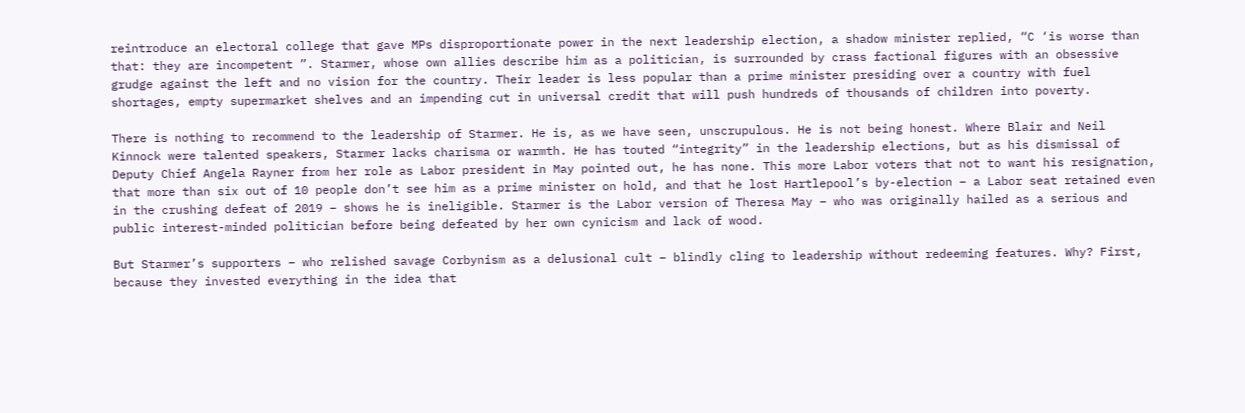reintroduce an electoral college that gave MPs disproportionate power in the next leadership election, a shadow minister replied, “C ‘is worse than that: they are incompetent ”. Starmer, whose own allies describe him as a politician, is surrounded by crass factional figures with an obsessive grudge against the left and no vision for the country. Their leader is less popular than a prime minister presiding over a country with fuel shortages, empty supermarket shelves and an impending cut in universal credit that will push hundreds of thousands of children into poverty.

There is nothing to recommend to the leadership of Starmer. He is, as we have seen, unscrupulous. He is not being honest. Where Blair and Neil Kinnock were talented speakers, Starmer lacks charisma or warmth. He has touted “integrity” in the leadership elections, but as his dismissal of Deputy Chief Angela Rayner from her role as Labor president in May pointed out, he has none. This more Labor voters that not to want his resignation, that more than six out of 10 people don’t see him as a prime minister on hold, and that he lost Hartlepool’s by-election – a Labor seat retained even in the crushing defeat of 2019 – shows he is ineligible. Starmer is the Labor version of Theresa May – who was originally hailed as a serious and public interest-minded politician before being defeated by her own cynicism and lack of wood.

But Starmer’s supporters – who relished savage Corbynism as a delusional cult – blindly cling to leadership without redeeming features. Why? First, because they invested everything in the idea that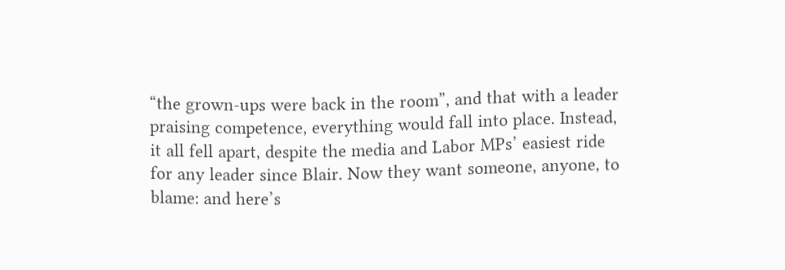“the grown-ups were back in the room”, and that with a leader praising competence, everything would fall into place. Instead, it all fell apart, despite the media and Labor MPs’ easiest ride for any leader since Blair. Now they want someone, anyone, to blame: and here’s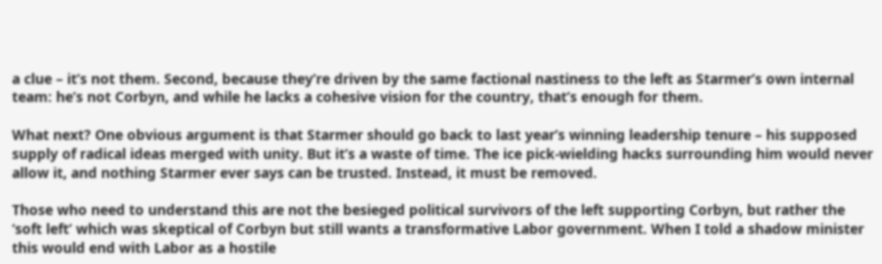a clue – it’s not them. Second, because they’re driven by the same factional nastiness to the left as Starmer’s own internal team: he’s not Corbyn, and while he lacks a cohesive vision for the country, that’s enough for them.

What next? One obvious argument is that Starmer should go back to last year’s winning leadership tenure – his supposed supply of radical ideas merged with unity. But it’s a waste of time. The ice pick-wielding hacks surrounding him would never allow it, and nothing Starmer ever says can be trusted. Instead, it must be removed.

Those who need to understand this are not the besieged political survivors of the left supporting Corbyn, but rather the ‘soft left’ which was skeptical of Corbyn but still wants a transformative Labor government. When I told a shadow minister this would end with Labor as a hostile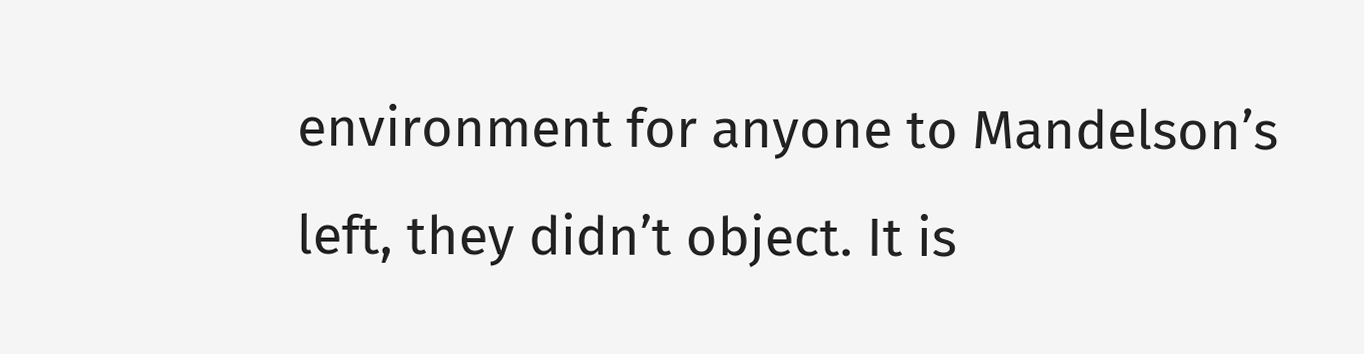environment for anyone to Mandelson’s left, they didn’t object. It is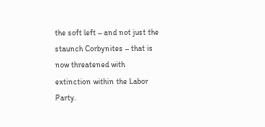the soft left – and not just the staunch Corbynites – that is now threatened with extinction within the Labor Party.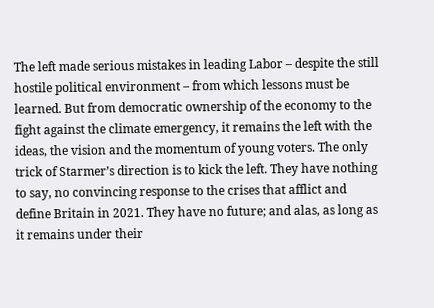The left made serious mistakes in leading Labor – despite the still hostile political environment – from which lessons must be learned. But from democratic ownership of the economy to the fight against the climate emergency, it remains the left with the ideas, the vision and the momentum of young voters. The only trick of Starmer’s direction is to kick the left. They have nothing to say, no convincing response to the crises that afflict and define Britain in 2021. They have no future; and alas, as long as it remains under their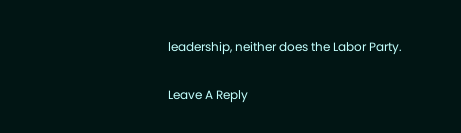leadership, neither does the Labor Party.

Leave A Reply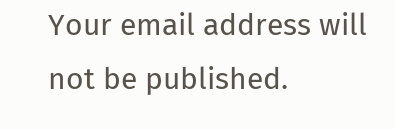Your email address will not be published.